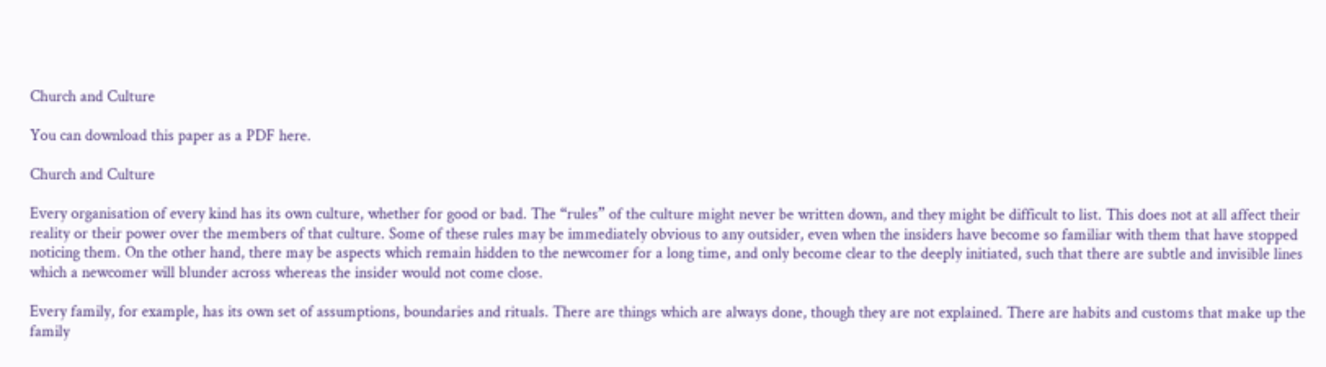Church and Culture

You can download this paper as a PDF here.

Church and Culture

Every organisation of every kind has its own culture, whether for good or bad. The “rules” of the culture might never be written down, and they might be difficult to list. This does not at all affect their reality or their power over the members of that culture. Some of these rules may be immediately obvious to any outsider, even when the insiders have become so familiar with them that have stopped noticing them. On the other hand, there may be aspects which remain hidden to the newcomer for a long time, and only become clear to the deeply initiated, such that there are subtle and invisible lines which a newcomer will blunder across whereas the insider would not come close.

Every family, for example, has its own set of assumptions, boundaries and rituals. There are things which are always done, though they are not explained. There are habits and customs that make up the family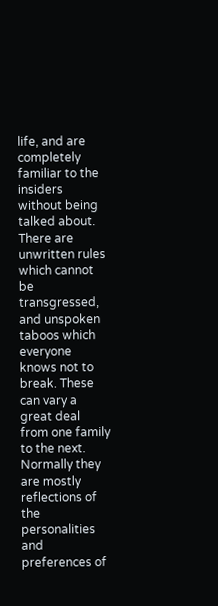life, and are completely familiar to the insiders without being talked about. There are unwritten rules which cannot be transgressed, and unspoken taboos which everyone knows not to break. These can vary a great deal from one family to the next. Normally they are mostly reflections of the personalities and preferences of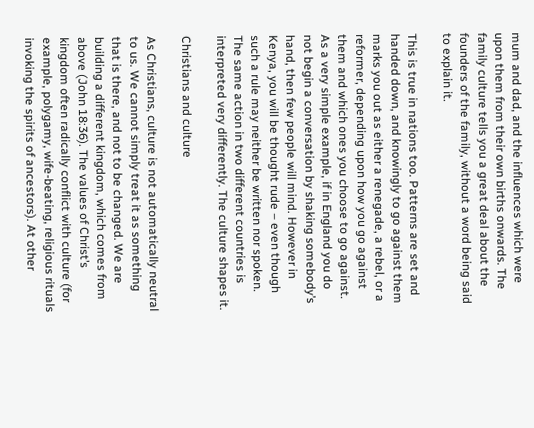mum and dad, and the influences which were upon them from their own births onwards. The family culture tells you a great deal about the founders of the family, without a word being said to explain it.

This is true in nations too. Patterns are set and handed down, and knowingly to go against them marks you out as either a renegade, a rebel, or a reformer, depending upon how you go against them and which ones you choose to go against. As a very simple example, if in England you do not begin a conversation by shaking somebody’s hand, then few people will mind. However in Kenya, you will be thought rude – even though such a rule may neither be written nor spoken. The same action in two different countries is interpreted very differently. The culture shapes it.

Christians and culture

As Christians, culture is not automatically neutral to us. We cannot simply treat it as something that is there, and not to be changed. We are building a different kingdom, which comes from above (John 18:36). The values of Christ’s kingdom often radically conflict with culture (for example, polygamy, wife-beating, religious rituals invoking the spirits of ancestors). At other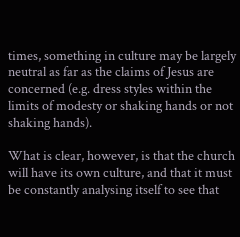times, something in culture may be largely neutral as far as the claims of Jesus are concerned (e.g. dress styles within the limits of modesty or shaking hands or not shaking hands).

What is clear, however, is that the church will have its own culture, and that it must be constantly analysing itself to see that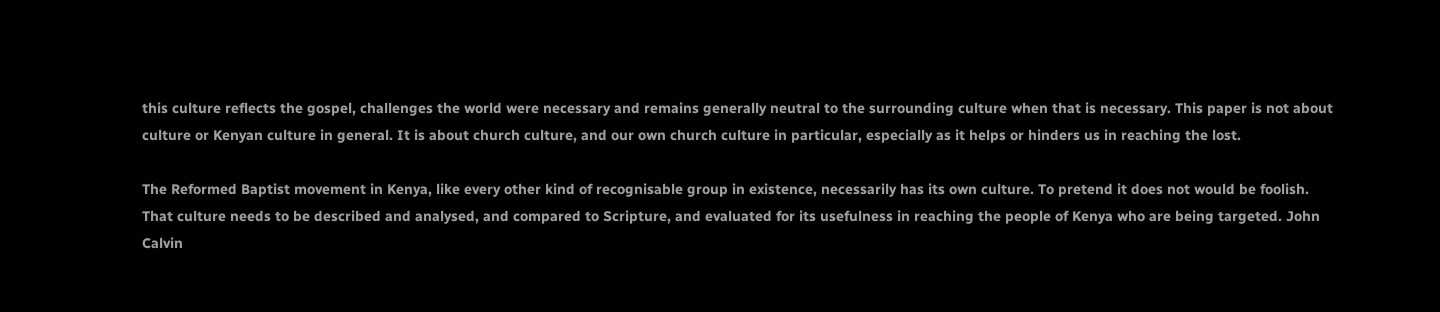this culture reflects the gospel, challenges the world were necessary and remains generally neutral to the surrounding culture when that is necessary. This paper is not about culture or Kenyan culture in general. It is about church culture, and our own church culture in particular, especially as it helps or hinders us in reaching the lost.

The Reformed Baptist movement in Kenya, like every other kind of recognisable group in existence, necessarily has its own culture. To pretend it does not would be foolish. That culture needs to be described and analysed, and compared to Scripture, and evaluated for its usefulness in reaching the people of Kenya who are being targeted. John Calvin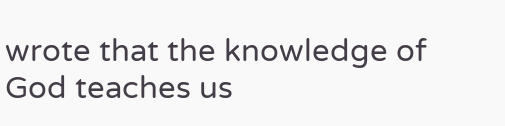wrote that the knowledge of God teaches us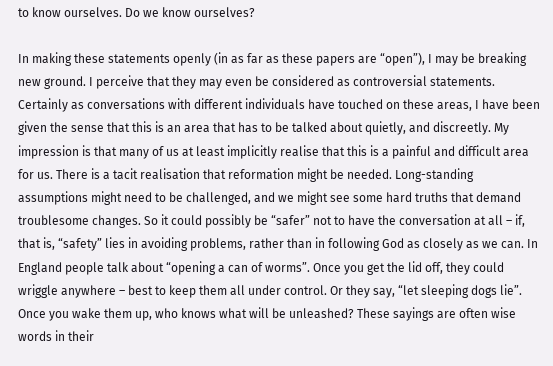to know ourselves. Do we know ourselves?

In making these statements openly (in as far as these papers are “open”), I may be breaking new ground. I perceive that they may even be considered as controversial statements. Certainly as conversations with different individuals have touched on these areas, I have been given the sense that this is an area that has to be talked about quietly, and discreetly. My impression is that many of us at least implicitly realise that this is a painful and difficult area for us. There is a tacit realisation that reformation might be needed. Long-standing assumptions might need to be challenged, and we might see some hard truths that demand troublesome changes. So it could possibly be “safer” not to have the conversation at all – if, that is, “safety” lies in avoiding problems, rather than in following God as closely as we can. In England people talk about “opening a can of worms”. Once you get the lid off, they could wriggle anywhere – best to keep them all under control. Or they say, “let sleeping dogs lie”. Once you wake them up, who knows what will be unleashed? These sayings are often wise words in their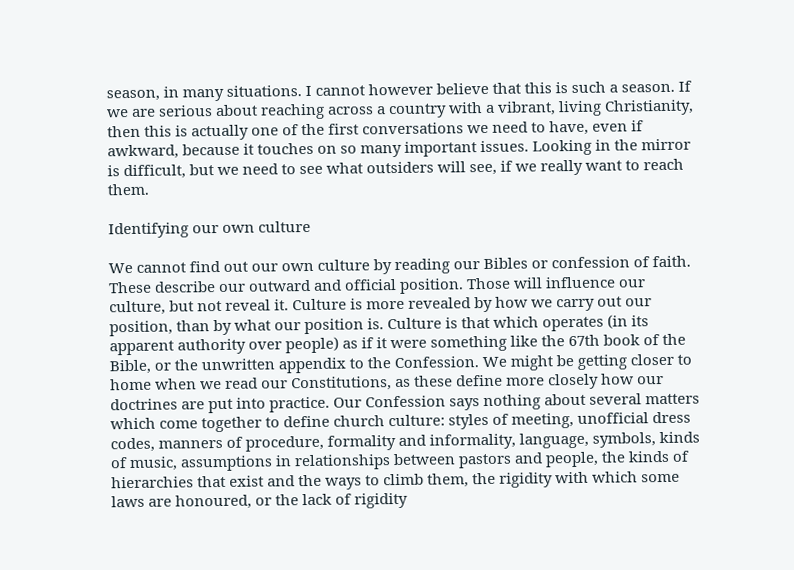season, in many situations. I cannot however believe that this is such a season. If we are serious about reaching across a country with a vibrant, living Christianity, then this is actually one of the first conversations we need to have, even if awkward, because it touches on so many important issues. Looking in the mirror is difficult, but we need to see what outsiders will see, if we really want to reach them.

Identifying our own culture

We cannot find out our own culture by reading our Bibles or confession of faith. These describe our outward and official position. Those will influence our culture, but not reveal it. Culture is more revealed by how we carry out our position, than by what our position is. Culture is that which operates (in its apparent authority over people) as if it were something like the 67th book of the Bible, or the unwritten appendix to the Confession. We might be getting closer to home when we read our Constitutions, as these define more closely how our doctrines are put into practice. Our Confession says nothing about several matters which come together to define church culture: styles of meeting, unofficial dress codes, manners of procedure, formality and informality, language, symbols, kinds of music, assumptions in relationships between pastors and people, the kinds of hierarchies that exist and the ways to climb them, the rigidity with which some laws are honoured, or the lack of rigidity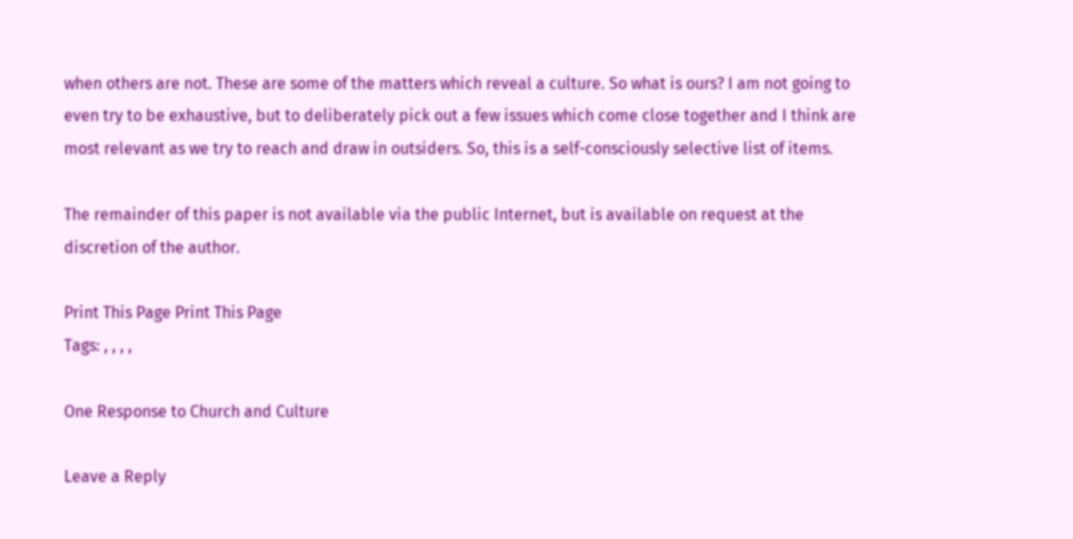when others are not. These are some of the matters which reveal a culture. So what is ours? I am not going to even try to be exhaustive, but to deliberately pick out a few issues which come close together and I think are most relevant as we try to reach and draw in outsiders. So, this is a self-consciously selective list of items.

The remainder of this paper is not available via the public Internet, but is available on request at the discretion of the author.

Print This Page Print This Page
Tags: , , , ,

One Response to Church and Culture

Leave a Reply